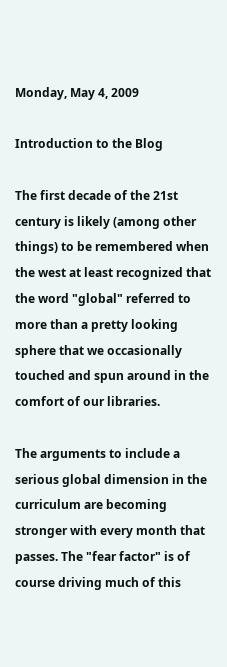Monday, May 4, 2009

Introduction to the Blog

The first decade of the 21st century is likely (among other things) to be remembered when the west at least recognized that the word "global" referred to more than a pretty looking sphere that we occasionally touched and spun around in the comfort of our libraries.

The arguments to include a serious global dimension in the curriculum are becoming stronger with every month that passes. The "fear factor" is of course driving much of this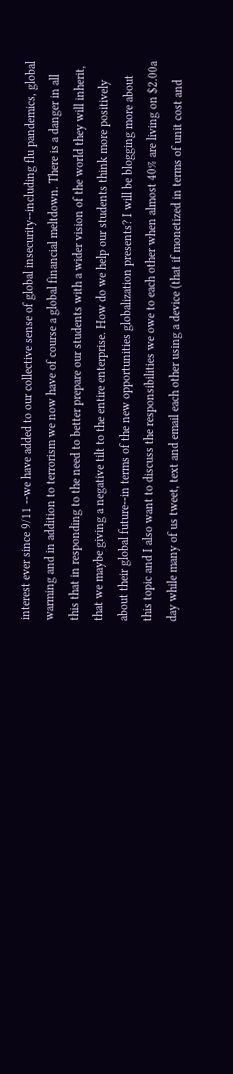interest ever since 9/11 --we have added to our collective sense of global insecurity--including flu pandemics, global warming and in addition to terrorism we now have of course a global financial meltdown. There is a danger in all this that in responding to the need to better prepare our students with a wider vision of the world they will inherit, that we maybe giving a negative tilt to the entire enterprise. How do we help our students think more positively about their global future--in terms of the new opportunities globalization presents? I will be blogging more about this topic and I also want to discuss the responsibilities we owe to each other when almost 40% are living on $2.00a day while many of us tweet, text and email each other using a device (that if monetized in terms of unit cost and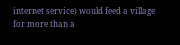internet service) would feed a village for more than a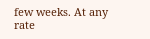few weeks. At any rate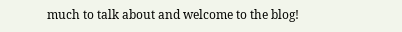much to talk about and welcome to the blog!